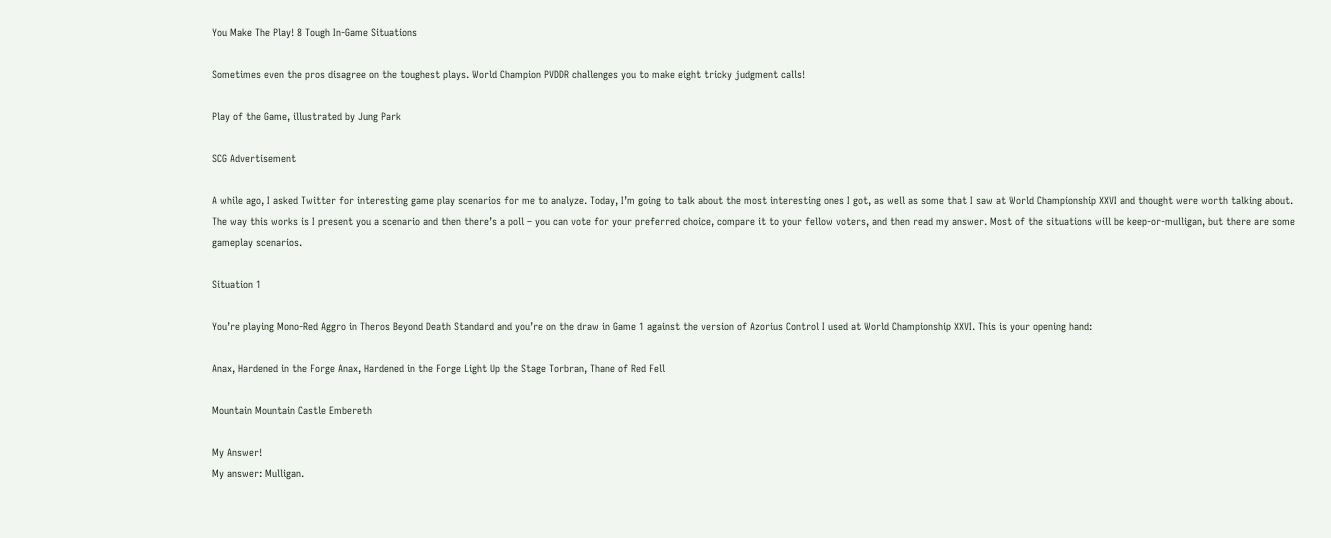You Make The Play! 8 Tough In-Game Situations

Sometimes even the pros disagree on the toughest plays. World Champion PVDDR challenges you to make eight tricky judgment calls!

Play of the Game, illustrated by Jung Park

SCG Advertisement

A while ago, I asked Twitter for interesting game play scenarios for me to analyze. Today, I’m going to talk about the most interesting ones I got, as well as some that I saw at World Championship XXVI and thought were worth talking about. The way this works is I present you a scenario and then there’s a poll – you can vote for your preferred choice, compare it to your fellow voters, and then read my answer. Most of the situations will be keep-or-mulligan, but there are some gameplay scenarios.

Situation 1

You’re playing Mono-Red Aggro in Theros Beyond Death Standard and you’re on the draw in Game 1 against the version of Azorius Control I used at World Championship XXVI. This is your opening hand:

Anax, Hardened in the Forge Anax, Hardened in the Forge Light Up the Stage Torbran, Thane of Red Fell

Mountain Mountain Castle Embereth

My Answer!
My answer: Mulligan.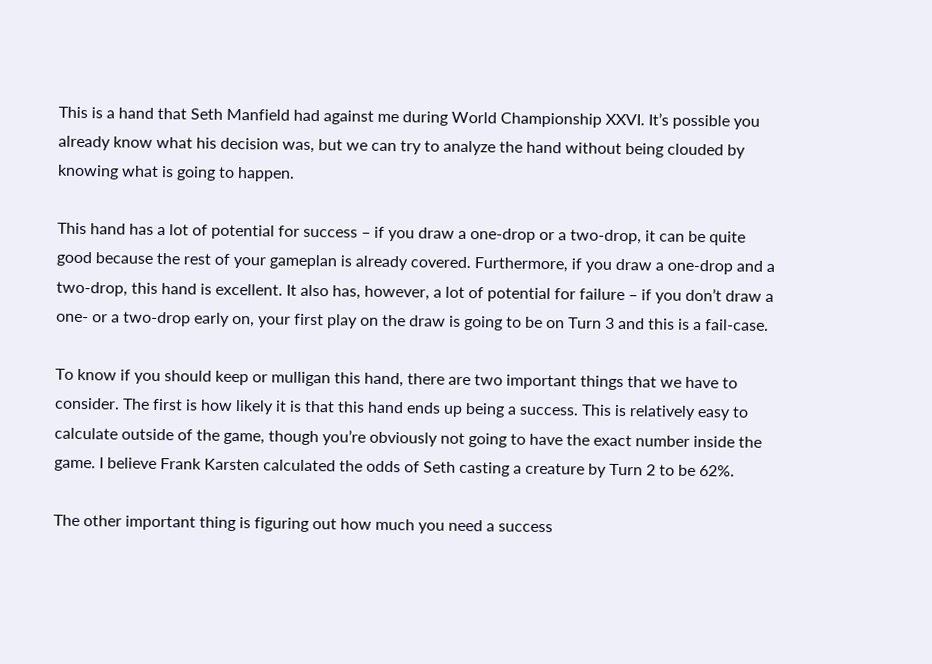This is a hand that Seth Manfield had against me during World Championship XXVI. It’s possible you already know what his decision was, but we can try to analyze the hand without being clouded by knowing what is going to happen.

This hand has a lot of potential for success – if you draw a one-drop or a two-drop, it can be quite good because the rest of your gameplan is already covered. Furthermore, if you draw a one-drop and a two-drop, this hand is excellent. It also has, however, a lot of potential for failure – if you don’t draw a one- or a two-drop early on, your first play on the draw is going to be on Turn 3 and this is a fail-case.

To know if you should keep or mulligan this hand, there are two important things that we have to consider. The first is how likely it is that this hand ends up being a success. This is relatively easy to calculate outside of the game, though you’re obviously not going to have the exact number inside the game. I believe Frank Karsten calculated the odds of Seth casting a creature by Turn 2 to be 62%.

The other important thing is figuring out how much you need a success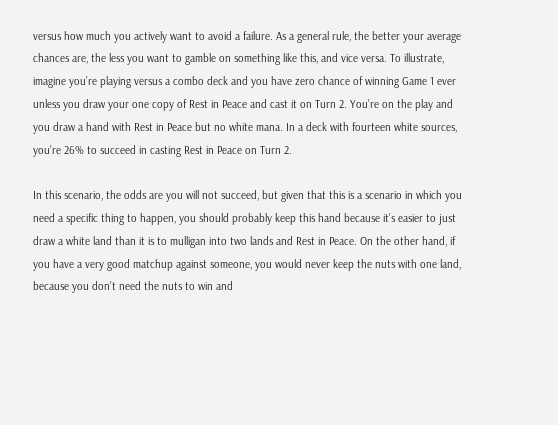versus how much you actively want to avoid a failure. As a general rule, the better your average chances are, the less you want to gamble on something like this, and vice versa. To illustrate, imagine you’re playing versus a combo deck and you have zero chance of winning Game 1 ever unless you draw your one copy of Rest in Peace and cast it on Turn 2. You’re on the play and you draw a hand with Rest in Peace but no white mana. In a deck with fourteen white sources, you’re 26% to succeed in casting Rest in Peace on Turn 2.

In this scenario, the odds are you will not succeed, but given that this is a scenario in which you need a specific thing to happen, you should probably keep this hand because it’s easier to just draw a white land than it is to mulligan into two lands and Rest in Peace. On the other hand, if you have a very good matchup against someone, you would never keep the nuts with one land, because you don’t need the nuts to win and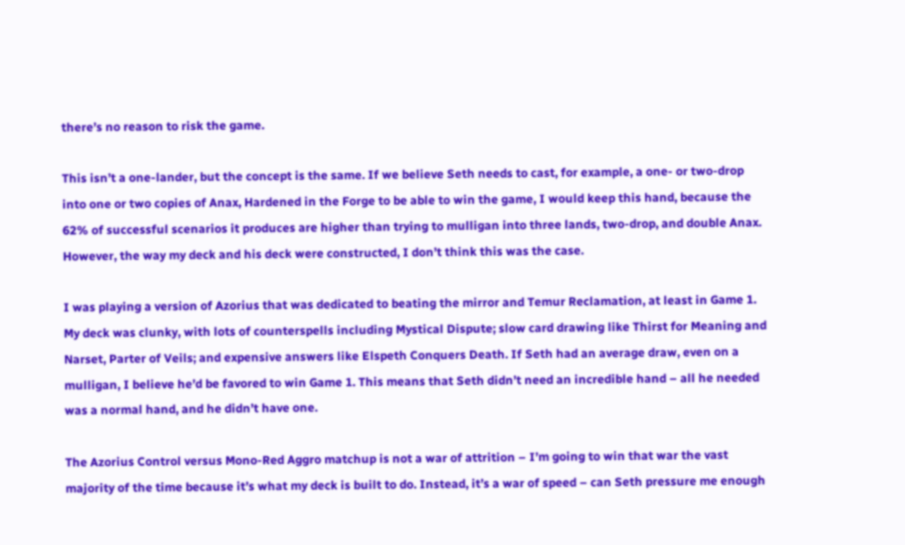there’s no reason to risk the game.

This isn’t a one-lander, but the concept is the same. If we believe Seth needs to cast, for example, a one- or two-drop into one or two copies of Anax, Hardened in the Forge to be able to win the game, I would keep this hand, because the 62% of successful scenarios it produces are higher than trying to mulligan into three lands, two-drop, and double Anax. However, the way my deck and his deck were constructed, I don’t think this was the case.

I was playing a version of Azorius that was dedicated to beating the mirror and Temur Reclamation, at least in Game 1. My deck was clunky, with lots of counterspells including Mystical Dispute; slow card drawing like Thirst for Meaning and Narset, Parter of Veils; and expensive answers like Elspeth Conquers Death. If Seth had an average draw, even on a mulligan, I believe he’d be favored to win Game 1. This means that Seth didn’t need an incredible hand – all he needed was a normal hand, and he didn’t have one.

The Azorius Control versus Mono-Red Aggro matchup is not a war of attrition – I’m going to win that war the vast majority of the time because it’s what my deck is built to do. Instead, it’s a war of speed – can Seth pressure me enough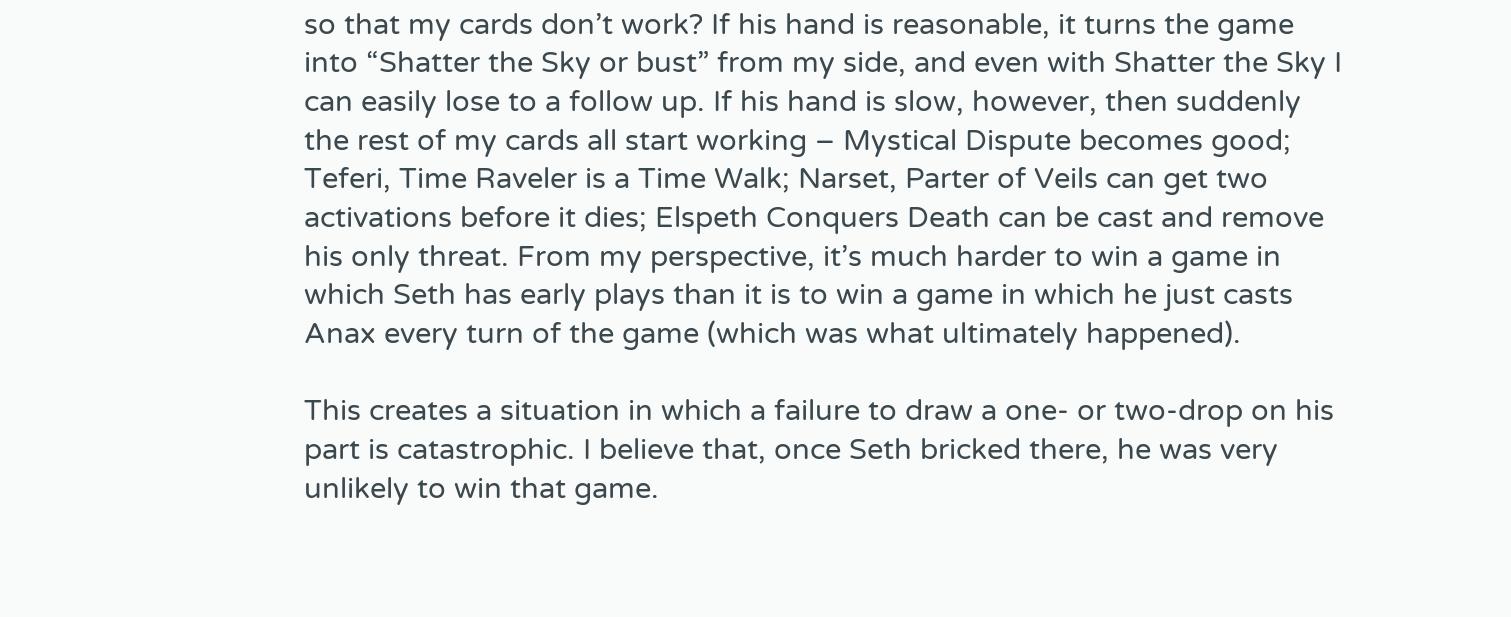so that my cards don’t work? If his hand is reasonable, it turns the game into “Shatter the Sky or bust” from my side, and even with Shatter the Sky I can easily lose to a follow up. If his hand is slow, however, then suddenly the rest of my cards all start working – Mystical Dispute becomes good; Teferi, Time Raveler is a Time Walk; Narset, Parter of Veils can get two activations before it dies; Elspeth Conquers Death can be cast and remove his only threat. From my perspective, it’s much harder to win a game in which Seth has early plays than it is to win a game in which he just casts Anax every turn of the game (which was what ultimately happened).

This creates a situation in which a failure to draw a one- or two-drop on his part is catastrophic. I believe that, once Seth bricked there, he was very unlikely to win that game.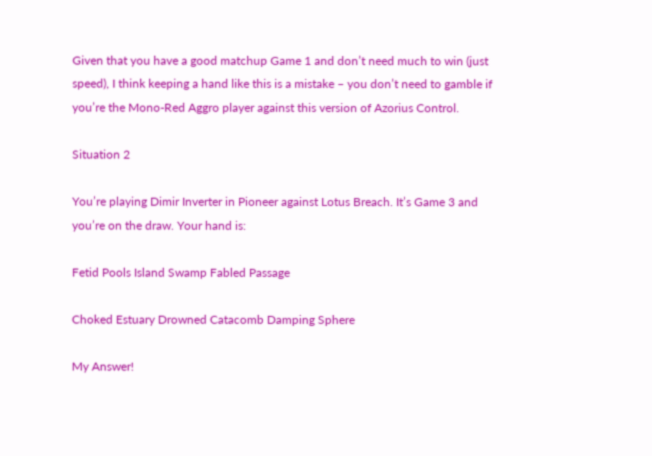Given that you have a good matchup Game 1 and don’t need much to win (just speed), I think keeping a hand like this is a mistake – you don’t need to gamble if you’re the Mono-Red Aggro player against this version of Azorius Control.

Situation 2

You’re playing Dimir Inverter in Pioneer against Lotus Breach. It’s Game 3 and you’re on the draw. Your hand is:

Fetid Pools Island Swamp Fabled Passage

Choked Estuary Drowned Catacomb Damping Sphere

My Answer!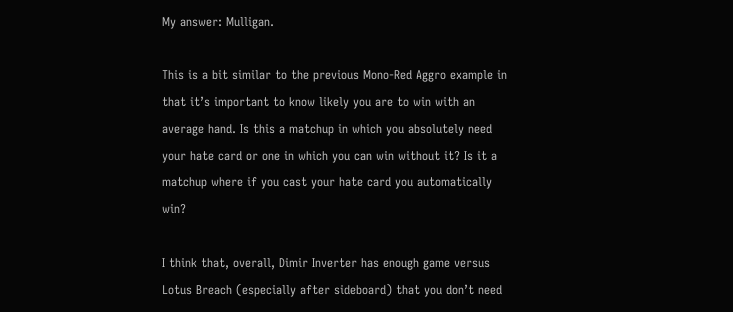My answer: Mulligan.

This is a bit similar to the previous Mono-Red Aggro example in that it’s important to know likely you are to win with an average hand. Is this a matchup in which you absolutely need your hate card or one in which you can win without it? Is it a matchup where if you cast your hate card you automatically win?

I think that, overall, Dimir Inverter has enough game versus Lotus Breach (especially after sideboard) that you don’t need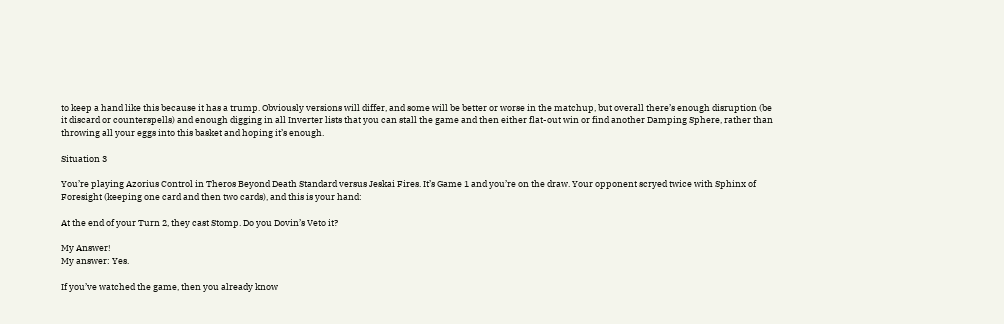to keep a hand like this because it has a trump. Obviously versions will differ, and some will be better or worse in the matchup, but overall there’s enough disruption (be it discard or counterspells) and enough digging in all Inverter lists that you can stall the game and then either flat-out win or find another Damping Sphere, rather than throwing all your eggs into this basket and hoping it’s enough.

Situation 3

You’re playing Azorius Control in Theros Beyond Death Standard versus Jeskai Fires. It’s Game 1 and you’re on the draw. Your opponent scryed twice with Sphinx of Foresight (keeping one card and then two cards), and this is your hand:

At the end of your Turn 2, they cast Stomp. Do you Dovin’s Veto it?

My Answer!
My answer: Yes.

If you’ve watched the game, then you already know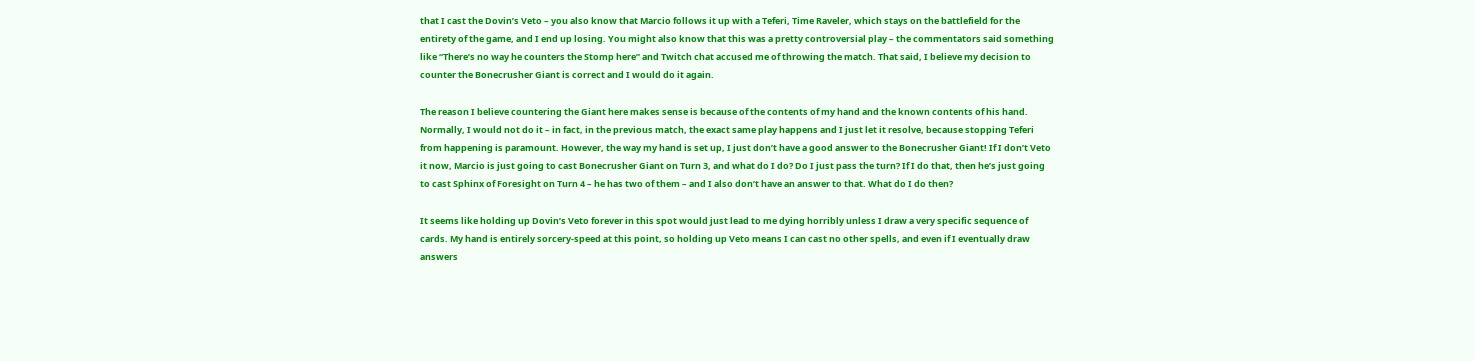that I cast the Dovin’s Veto – you also know that Marcio follows it up with a Teferi, Time Raveler, which stays on the battlefield for the entirety of the game, and I end up losing. You might also know that this was a pretty controversial play – the commentators said something like “There’s no way he counters the Stomp here” and Twitch chat accused me of throwing the match. That said, I believe my decision to counter the Bonecrusher Giant is correct and I would do it again.

The reason I believe countering the Giant here makes sense is because of the contents of my hand and the known contents of his hand. Normally, I would not do it – in fact, in the previous match, the exact same play happens and I just let it resolve, because stopping Teferi from happening is paramount. However, the way my hand is set up, I just don’t have a good answer to the Bonecrusher Giant! If I don’t Veto it now, Marcio is just going to cast Bonecrusher Giant on Turn 3, and what do I do? Do I just pass the turn? If I do that, then he’s just going to cast Sphinx of Foresight on Turn 4 – he has two of them – and I also don’t have an answer to that. What do I do then?

It seems like holding up Dovin’s Veto forever in this spot would just lead to me dying horribly unless I draw a very specific sequence of cards. My hand is entirely sorcery-speed at this point, so holding up Veto means I can cast no other spells, and even if I eventually draw answers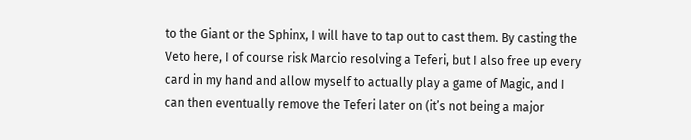to the Giant or the Sphinx, I will have to tap out to cast them. By casting the Veto here, I of course risk Marcio resolving a Teferi, but I also free up every card in my hand and allow myself to actually play a game of Magic, and I can then eventually remove the Teferi later on (it’s not being a major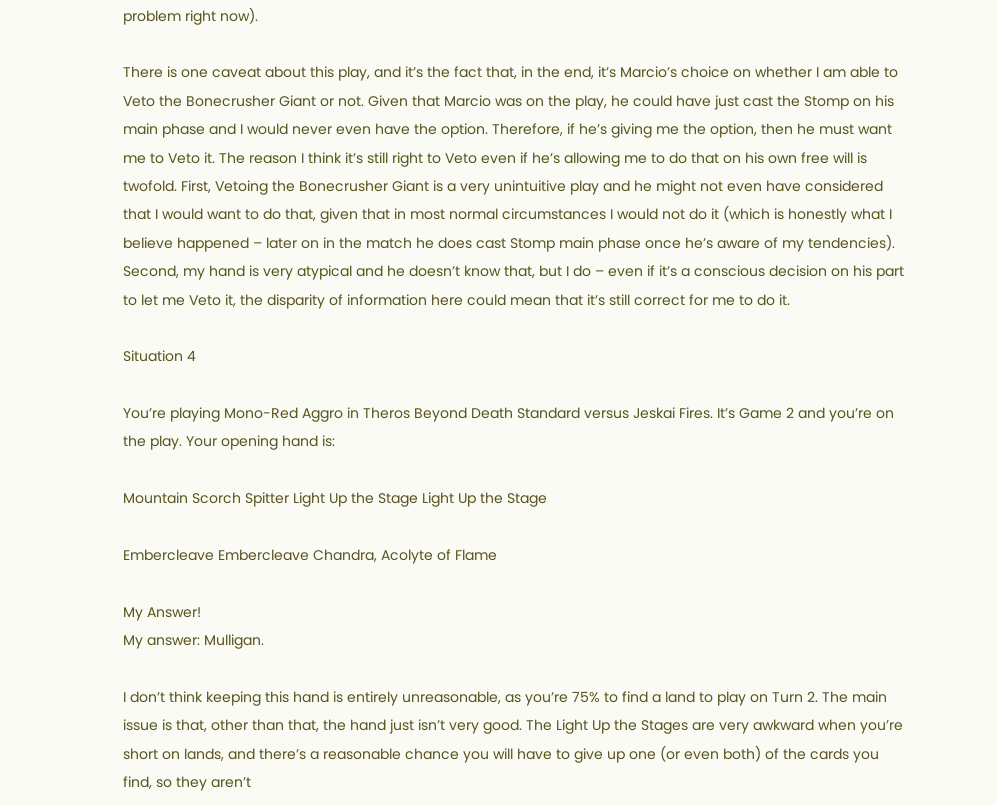problem right now).

There is one caveat about this play, and it’s the fact that, in the end, it’s Marcio’s choice on whether I am able to Veto the Bonecrusher Giant or not. Given that Marcio was on the play, he could have just cast the Stomp on his main phase and I would never even have the option. Therefore, if he’s giving me the option, then he must want me to Veto it. The reason I think it’s still right to Veto even if he’s allowing me to do that on his own free will is twofold. First, Vetoing the Bonecrusher Giant is a very unintuitive play and he might not even have considered that I would want to do that, given that in most normal circumstances I would not do it (which is honestly what I believe happened – later on in the match he does cast Stomp main phase once he’s aware of my tendencies). Second, my hand is very atypical and he doesn’t know that, but I do – even if it’s a conscious decision on his part to let me Veto it, the disparity of information here could mean that it’s still correct for me to do it.

Situation 4

You’re playing Mono-Red Aggro in Theros Beyond Death Standard versus Jeskai Fires. It’s Game 2 and you’re on the play. Your opening hand is:

Mountain Scorch Spitter Light Up the Stage Light Up the Stage

Embercleave Embercleave Chandra, Acolyte of Flame

My Answer!
My answer: Mulligan.

I don’t think keeping this hand is entirely unreasonable, as you’re 75% to find a land to play on Turn 2. The main issue is that, other than that, the hand just isn’t very good. The Light Up the Stages are very awkward when you’re short on lands, and there’s a reasonable chance you will have to give up one (or even both) of the cards you find, so they aren’t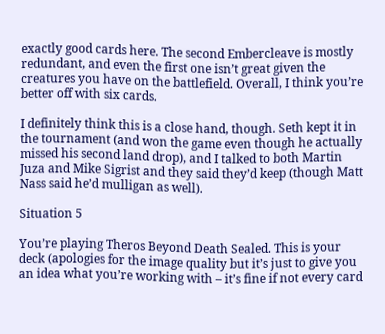exactly good cards here. The second Embercleave is mostly redundant, and even the first one isn’t great given the creatures you have on the battlefield. Overall, I think you’re better off with six cards.

I definitely think this is a close hand, though. Seth kept it in the tournament (and won the game even though he actually missed his second land drop), and I talked to both Martin Juza and Mike Sigrist and they said they’d keep (though Matt Nass said he’d mulligan as well).

Situation 5

You’re playing Theros Beyond Death Sealed. This is your deck (apologies for the image quality but it’s just to give you an idea what you’re working with – it’s fine if not every card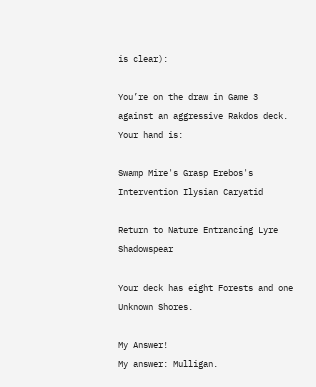is clear):

You’re on the draw in Game 3 against an aggressive Rakdos deck. Your hand is:

Swamp Mire's Grasp Erebos's Intervention Ilysian Caryatid

Return to Nature Entrancing Lyre Shadowspear

Your deck has eight Forests and one Unknown Shores.

My Answer!
My answer: Mulligan.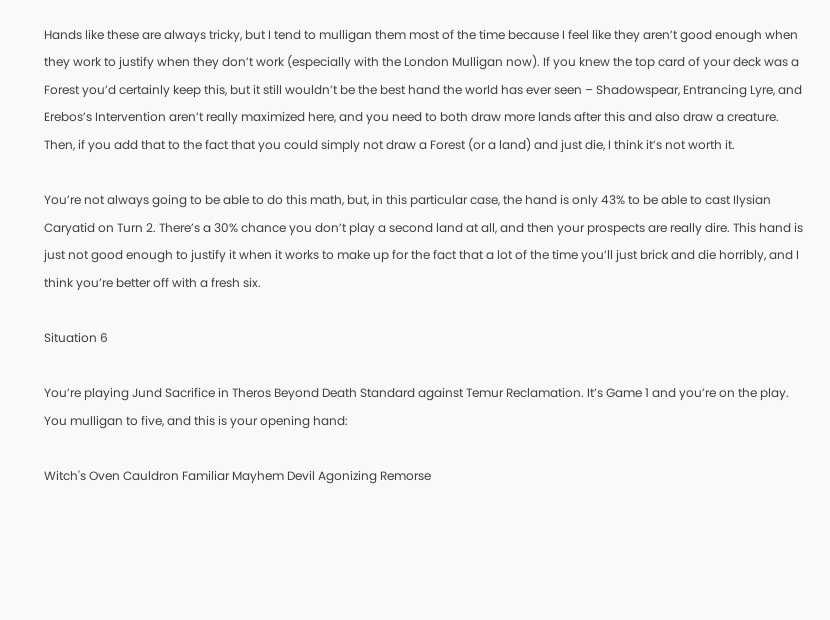Hands like these are always tricky, but I tend to mulligan them most of the time because I feel like they aren’t good enough when they work to justify when they don’t work (especially with the London Mulligan now). If you knew the top card of your deck was a Forest you’d certainly keep this, but it still wouldn’t be the best hand the world has ever seen – Shadowspear, Entrancing Lyre, and Erebos’s Intervention aren’t really maximized here, and you need to both draw more lands after this and also draw a creature. Then, if you add that to the fact that you could simply not draw a Forest (or a land) and just die, I think it’s not worth it.

You’re not always going to be able to do this math, but, in this particular case, the hand is only 43% to be able to cast Ilysian Caryatid on Turn 2. There’s a 30% chance you don’t play a second land at all, and then your prospects are really dire. This hand is just not good enough to justify it when it works to make up for the fact that a lot of the time you’ll just brick and die horribly, and I think you’re better off with a fresh six.

Situation 6

You’re playing Jund Sacrifice in Theros Beyond Death Standard against Temur Reclamation. It’s Game 1 and you’re on the play. You mulligan to five, and this is your opening hand:

Witch's Oven Cauldron Familiar Mayhem Devil Agonizing Remorse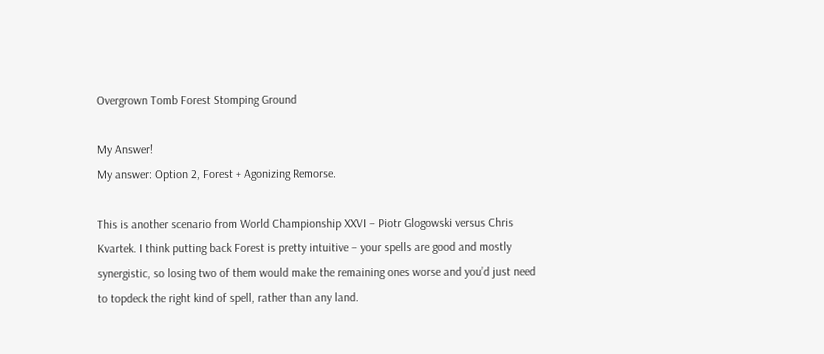Overgrown Tomb Forest Stomping Ground

My Answer!
My answer: Option 2, Forest + Agonizing Remorse.

This is another scenario from World Championship XXVI – Piotr Glogowski versus Chris Kvartek. I think putting back Forest is pretty intuitive – your spells are good and mostly synergistic, so losing two of them would make the remaining ones worse and you’d just need to topdeck the right kind of spell, rather than any land.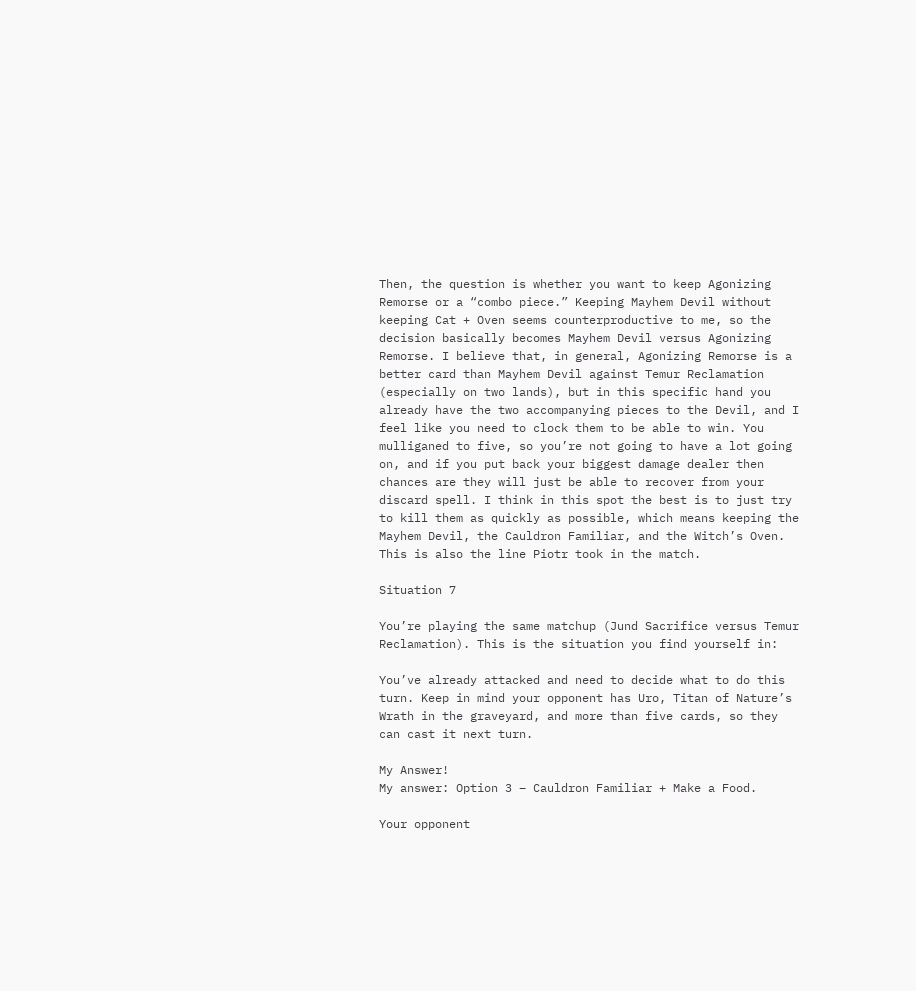Then, the question is whether you want to keep Agonizing Remorse or a “combo piece.” Keeping Mayhem Devil without keeping Cat + Oven seems counterproductive to me, so the decision basically becomes Mayhem Devil versus Agonizing Remorse. I believe that, in general, Agonizing Remorse is a better card than Mayhem Devil against Temur Reclamation (especially on two lands), but in this specific hand you already have the two accompanying pieces to the Devil, and I feel like you need to clock them to be able to win. You mulliganed to five, so you’re not going to have a lot going on, and if you put back your biggest damage dealer then chances are they will just be able to recover from your discard spell. I think in this spot the best is to just try to kill them as quickly as possible, which means keeping the Mayhem Devil, the Cauldron Familiar, and the Witch’s Oven. This is also the line Piotr took in the match.

Situation 7

You’re playing the same matchup (Jund Sacrifice versus Temur Reclamation). This is the situation you find yourself in:

You’ve already attacked and need to decide what to do this turn. Keep in mind your opponent has Uro, Titan of Nature’s Wrath in the graveyard, and more than five cards, so they can cast it next turn.

My Answer!
My answer: Option 3 – Cauldron Familiar + Make a Food.

Your opponent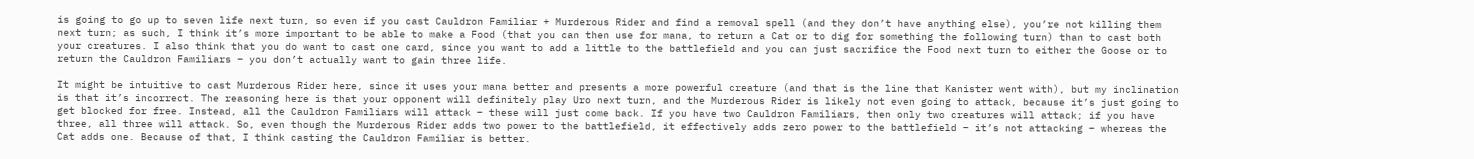is going to go up to seven life next turn, so even if you cast Cauldron Familiar + Murderous Rider and find a removal spell (and they don’t have anything else), you’re not killing them next turn; as such, I think it’s more important to be able to make a Food (that you can then use for mana, to return a Cat or to dig for something the following turn) than to cast both your creatures. I also think that you do want to cast one card, since you want to add a little to the battlefield and you can just sacrifice the Food next turn to either the Goose or to return the Cauldron Familiars – you don’t actually want to gain three life.

It might be intuitive to cast Murderous Rider here, since it uses your mana better and presents a more powerful creature (and that is the line that Kanister went with), but my inclination is that it’s incorrect. The reasoning here is that your opponent will definitely play Uro next turn, and the Murderous Rider is likely not even going to attack, because it’s just going to get blocked for free. Instead, all the Cauldron Familiars will attack – these will just come back. If you have two Cauldron Familiars, then only two creatures will attack; if you have three, all three will attack. So, even though the Murderous Rider adds two power to the battlefield, it effectively adds zero power to the battlefield – it’s not attacking – whereas the Cat adds one. Because of that, I think casting the Cauldron Familiar is better.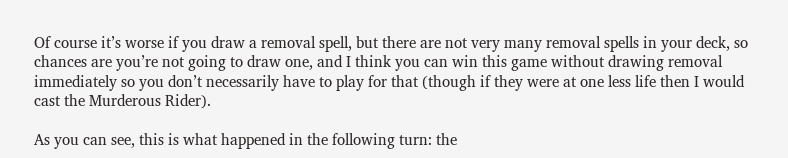Of course it’s worse if you draw a removal spell, but there are not very many removal spells in your deck, so chances are you’re not going to draw one, and I think you can win this game without drawing removal immediately so you don’t necessarily have to play for that (though if they were at one less life then I would cast the Murderous Rider).

As you can see, this is what happened in the following turn: the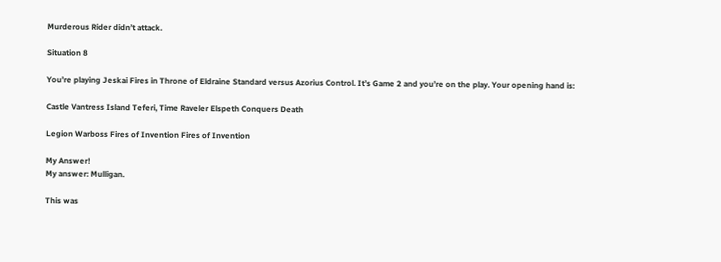Murderous Rider didn’t attack.

Situation 8

You’re playing Jeskai Fires in Throne of Eldraine Standard versus Azorius Control. It’s Game 2 and you’re on the play. Your opening hand is:

Castle Vantress Island Teferi, Time Raveler Elspeth Conquers Death

Legion Warboss Fires of Invention Fires of Invention

My Answer!
My answer: Mulligan.

This was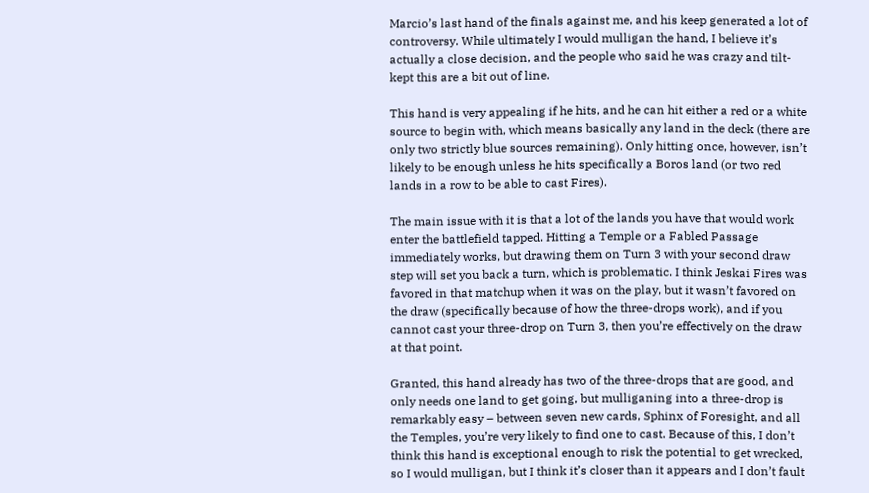Marcio’s last hand of the finals against me, and his keep generated a lot of controversy. While ultimately I would mulligan the hand, I believe it’s actually a close decision, and the people who said he was crazy and tilt-kept this are a bit out of line.

This hand is very appealing if he hits, and he can hit either a red or a white source to begin with, which means basically any land in the deck (there are only two strictly blue sources remaining). Only hitting once, however, isn’t likely to be enough unless he hits specifically a Boros land (or two red lands in a row to be able to cast Fires).

The main issue with it is that a lot of the lands you have that would work enter the battlefield tapped. Hitting a Temple or a Fabled Passage immediately works, but drawing them on Turn 3 with your second draw step will set you back a turn, which is problematic. I think Jeskai Fires was favored in that matchup when it was on the play, but it wasn’t favored on the draw (specifically because of how the three-drops work), and if you cannot cast your three-drop on Turn 3, then you’re effectively on the draw at that point.

Granted, this hand already has two of the three-drops that are good, and only needs one land to get going, but mulliganing into a three-drop is remarkably easy – between seven new cards, Sphinx of Foresight, and all the Temples, you’re very likely to find one to cast. Because of this, I don’t think this hand is exceptional enough to risk the potential to get wrecked, so I would mulligan, but I think it’s closer than it appears and I don’t fault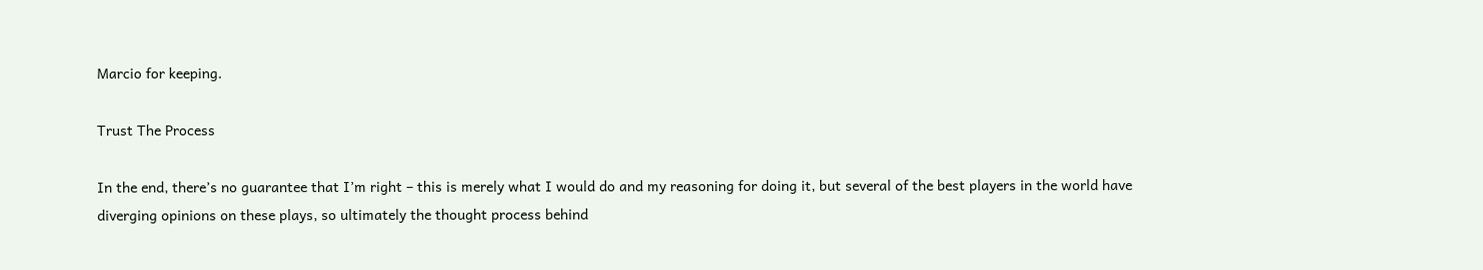Marcio for keeping.

Trust The Process

In the end, there’s no guarantee that I’m right – this is merely what I would do and my reasoning for doing it, but several of the best players in the world have diverging opinions on these plays, so ultimately the thought process behind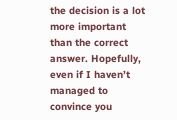the decision is a lot more important than the correct answer. Hopefully, even if I haven’t managed to convince you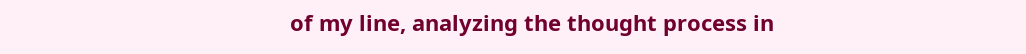of my line, analyzing the thought process in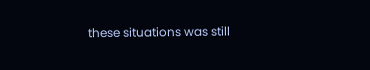these situations was still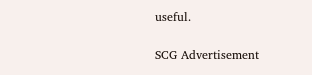useful.

SCG Advertisement